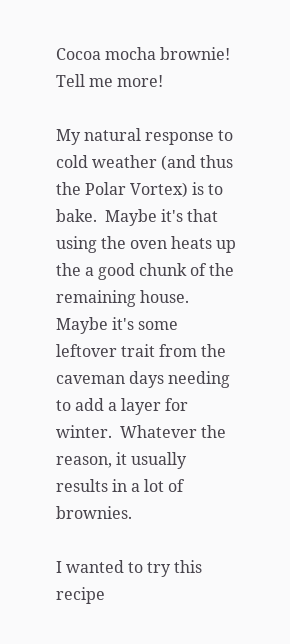Cocoa mocha brownie! Tell me more!

My natural response to cold weather (and thus the Polar Vortex) is to bake.  Maybe it's that using the oven heats up the a good chunk of the remaining house.  Maybe it's some leftover trait from the caveman days needing to add a layer for winter.  Whatever the reason, it usually results in a lot of brownies.

I wanted to try this recipe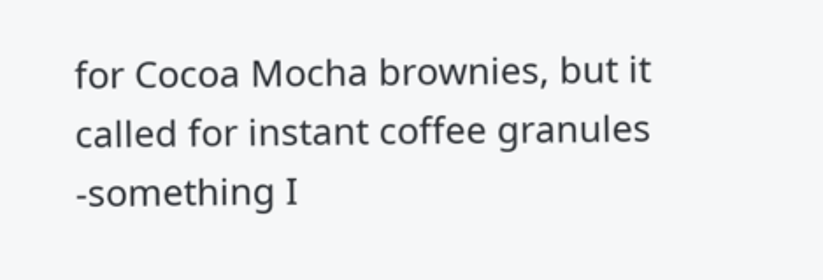for Cocoa Mocha brownies, but it called for instant coffee granules -something I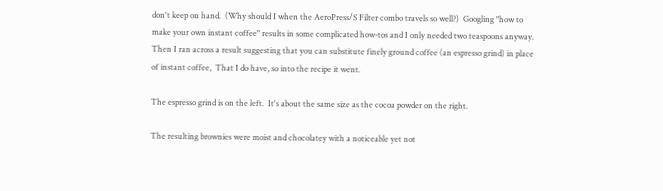don't keep on hand.  (Why should I when the AeroPress/S Filter combo travels so well?)  Googling "how to make your own instant coffee" results in some complicated how-tos and I only needed two teaspoons anyway.  Then I ran across a result suggesting that you can substitute finely ground coffee (an espresso grind) in place of instant coffee,  That I do have, so into the recipe it went.

The espresso grind is on the left.  It's about the same size as the cocoa powder on the right.

The resulting brownies were moist and chocolatey with a noticeable yet not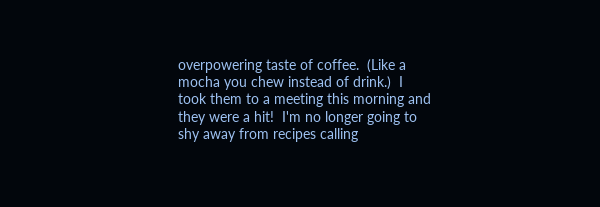overpowering taste of coffee.  (Like a mocha you chew instead of drink.)  I took them to a meeting this morning and they were a hit!  I'm no longer going to shy away from recipes calling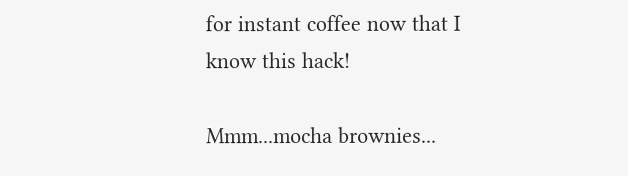for instant coffee now that I know this hack!

Mmm...mocha brownies...